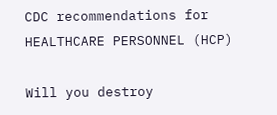CDC recommendations for HEALTHCARE PERSONNEL (HCP)

Will you destroy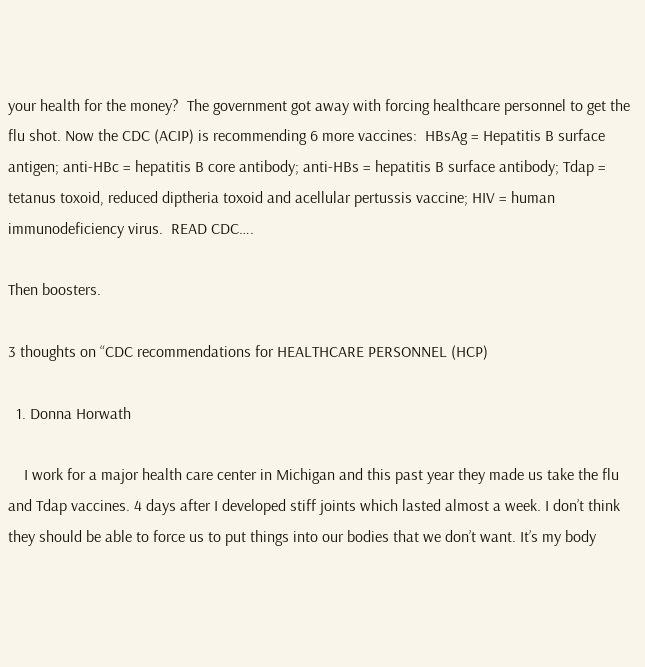your health for the money?  The government got away with forcing healthcare personnel to get the flu shot. Now the CDC (ACIP) is recommending 6 more vaccines:  HBsAg = Hepatitis B surface antigen; anti-HBc = hepatitis B core antibody; anti-HBs = hepatitis B surface antibody; Tdap = tetanus toxoid, reduced diptheria toxoid and acellular pertussis vaccine; HIV = human immunodeficiency virus.  READ CDC….

Then boosters.

3 thoughts on “CDC recommendations for HEALTHCARE PERSONNEL (HCP)

  1. Donna Horwath

    I work for a major health care center in Michigan and this past year they made us take the flu and Tdap vaccines. 4 days after I developed stiff joints which lasted almost a week. I don’t think they should be able to force us to put things into our bodies that we don’t want. It’s my body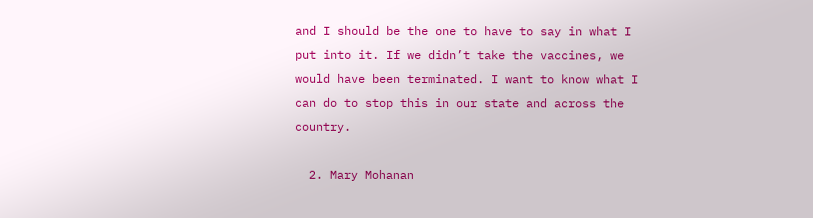and I should be the one to have to say in what I put into it. If we didn’t take the vaccines, we would have been terminated. I want to know what I can do to stop this in our state and across the country.

  2. Mary Mohanan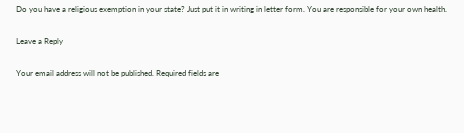Do you have a religious exemption in your state? Just put it in writing in letter form. You are responsible for your own health.

Leave a Reply

Your email address will not be published. Required fields are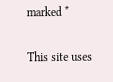marked *

This site uses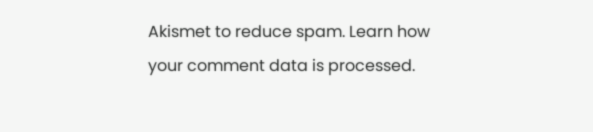Akismet to reduce spam. Learn how your comment data is processed.